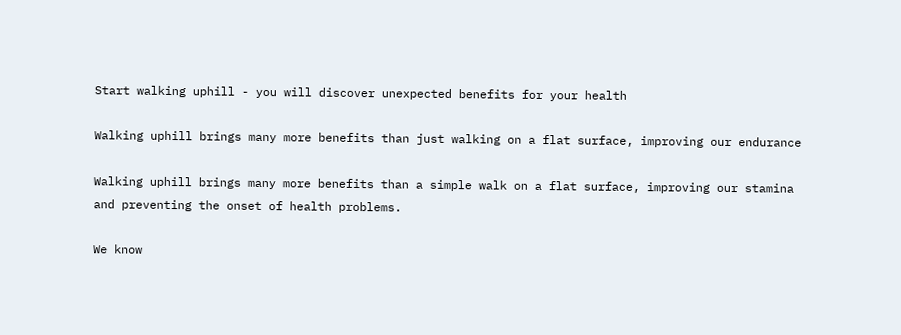Start walking uphill - you will discover unexpected benefits for your health

Walking uphill brings many more benefits than just walking on a flat surface, improving our endurance

Walking uphill brings many more benefits than a simple walk on a flat surface, improving our stamina and preventing the onset of health problems.

We know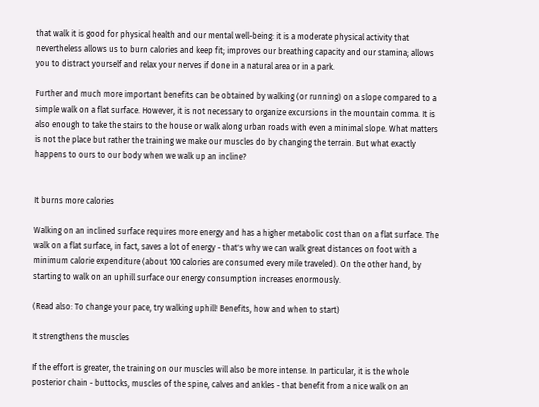that walk it is good for physical health and our mental well-being: it is a moderate physical activity that nevertheless allows us to burn calories and keep fit; improves our breathing capacity and our stamina; allows you to distract yourself and relax your nerves if done in a natural area or in a park.

Further and much more important benefits can be obtained by walking (or running) on a slope compared to a simple walk on a flat surface. However, it is not necessary to organize excursions in the mountain comma. It is also enough to take the stairs to the house or walk along urban roads with even a minimal slope. What matters is not the place but rather the training we make our muscles do by changing the terrain. But what exactly happens to ours to our body when we walk up an incline?


It burns more calories

Walking on an inclined surface requires more energy and has a higher metabolic cost than on a flat surface. The walk on a flat surface, in fact, saves a lot of energy - that's why we can walk great distances on foot with a minimum calorie expenditure (about 100 calories are consumed every mile traveled). On the other hand, by starting to walk on an uphill surface our energy consumption increases enormously.

(Read also: To change your pace, try walking uphill! Benefits, how and when to start)

It strengthens the muscles

If the effort is greater, the training on our muscles will also be more intense. In particular, it is the whole posterior chain - buttocks, muscles of the spine, calves and ankles - that benefit from a nice walk on an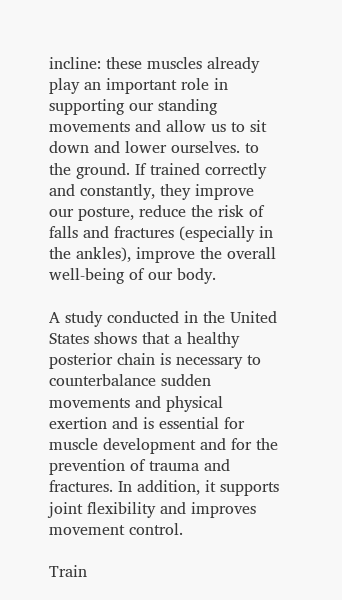incline: these muscles already play an important role in supporting our standing movements and allow us to sit down and lower ourselves. to the ground. If trained correctly and constantly, they improve our posture, reduce the risk of falls and fractures (especially in the ankles), improve the overall well-being of our body.

A study conducted in the United States shows that a healthy posterior chain is necessary to counterbalance sudden movements and physical exertion and is essential for muscle development and for the prevention of trauma and fractures. In addition, it supports joint flexibility and improves movement control.

Train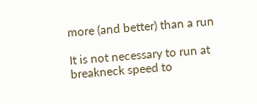more (and better) than a run

It is not necessary to run at breakneck speed to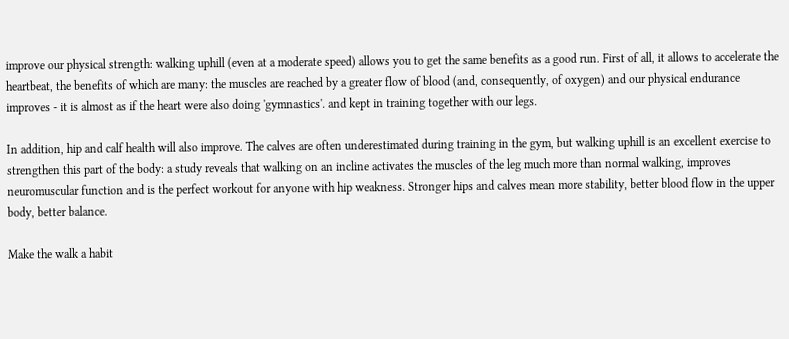improve our physical strength: walking uphill (even at a moderate speed) allows you to get the same benefits as a good run. First of all, it allows to accelerate the heartbeat, the benefits of which are many: the muscles are reached by a greater flow of blood (and, consequently, of oxygen) and our physical endurance improves - it is almost as if the heart were also doing 'gymnastics'. and kept in training together with our legs.

In addition, hip and calf health will also improve. The calves are often underestimated during training in the gym, but walking uphill is an excellent exercise to strengthen this part of the body: a study reveals that walking on an incline activates the muscles of the leg much more than normal walking, improves neuromuscular function and is the perfect workout for anyone with hip weakness. Stronger hips and calves mean more stability, better blood flow in the upper body, better balance.

Make the walk a habit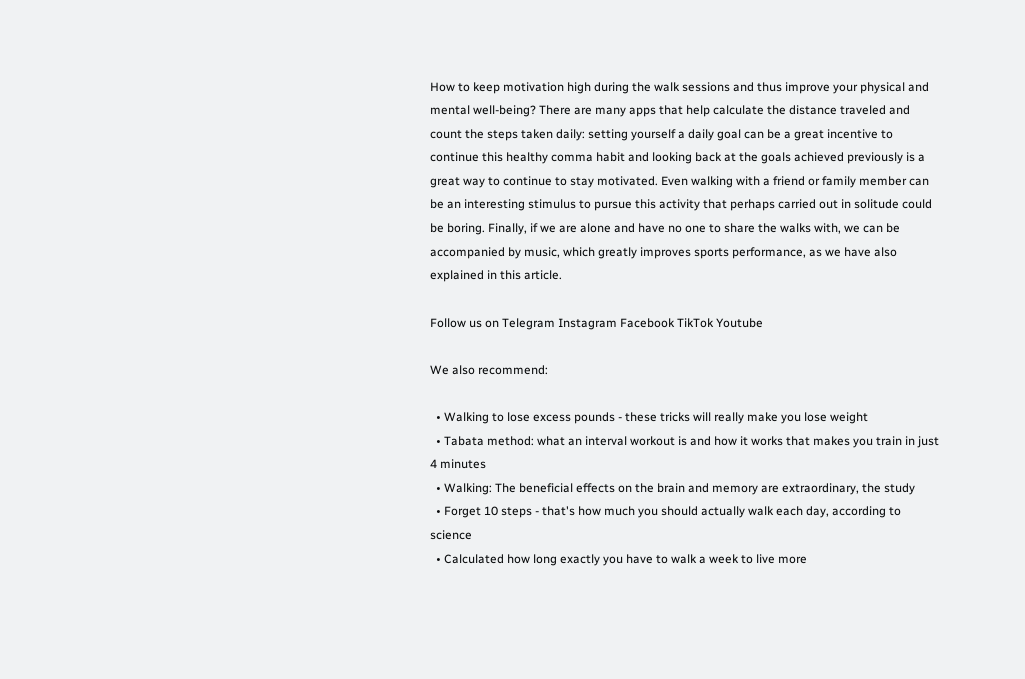How to keep motivation high during the walk sessions and thus improve your physical and mental well-being? There are many apps that help calculate the distance traveled and count the steps taken daily: setting yourself a daily goal can be a great incentive to continue this healthy comma habit and looking back at the goals achieved previously is a great way to continue to stay motivated. Even walking with a friend or family member can be an interesting stimulus to pursue this activity that perhaps carried out in solitude could be boring. Finally, if we are alone and have no one to share the walks with, we can be accompanied by music, which greatly improves sports performance, as we have also explained in this article.

Follow us on Telegram Instagram Facebook TikTok Youtube

We also recommend:

  • Walking to lose excess pounds - these tricks will really make you lose weight
  • Tabata method: what an interval workout is and how it works that makes you train in just 4 minutes
  • Walking: The beneficial effects on the brain and memory are extraordinary, the study
  • Forget 10 steps - that's how much you should actually walk each day, according to science
  • Calculated how long exactly you have to walk a week to live more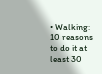• Walking: 10 reasons to do it at least 30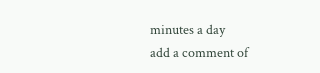minutes a day
add a comment of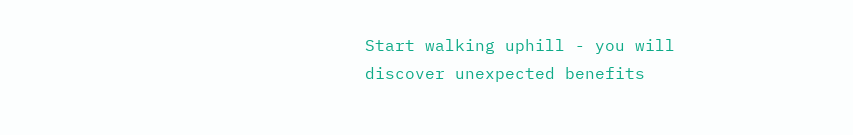Start walking uphill - you will discover unexpected benefits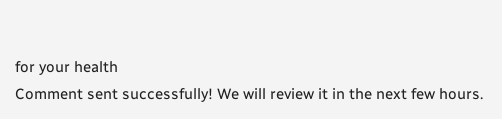for your health
Comment sent successfully! We will review it in the next few hours.